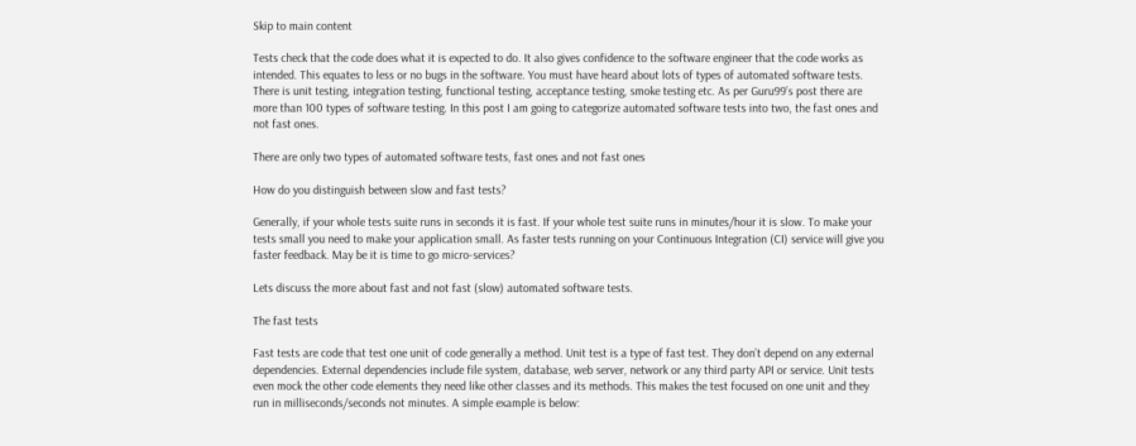Skip to main content

Tests check that the code does what it is expected to do. It also gives confidence to the software engineer that the code works as intended. This equates to less or no bugs in the software. You must have heard about lots of types of automated software tests. There is unit testing, integration testing, functional testing, acceptance testing, smoke testing etc. As per Guru99’s post there are more than 100 types of software testing. In this post I am going to categorize automated software tests into two, the fast ones and not fast ones.

There are only two types of automated software tests, fast ones and not fast ones

How do you distinguish between slow and fast tests?

Generally, if your whole tests suite runs in seconds it is fast. If your whole test suite runs in minutes/hour it is slow. To make your tests small you need to make your application small. As faster tests running on your Continuous Integration (CI) service will give you faster feedback. May be it is time to go micro-services?

Lets discuss the more about fast and not fast (slow) automated software tests.

The fast tests

Fast tests are code that test one unit of code generally a method. Unit test is a type of fast test. They don’t depend on any external dependencies. External dependencies include file system, database, web server, network or any third party API or service. Unit tests even mock the other code elements they need like other classes and its methods. This makes the test focused on one unit and they run in milliseconds/seconds not minutes. A simple example is below: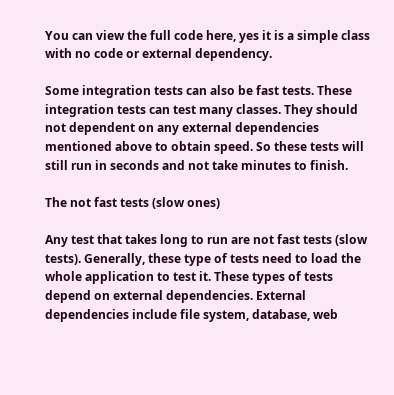You can view the full code here, yes it is a simple class with no code or external dependency.

Some integration tests can also be fast tests. These integration tests can test many classes. They should not dependent on any external dependencies mentioned above to obtain speed. So these tests will still run in seconds and not take minutes to finish.

The not fast tests (slow ones)

Any test that takes long to run are not fast tests (slow tests). Generally, these type of tests need to load the whole application to test it. These types of tests depend on external dependencies. External dependencies include file system, database, web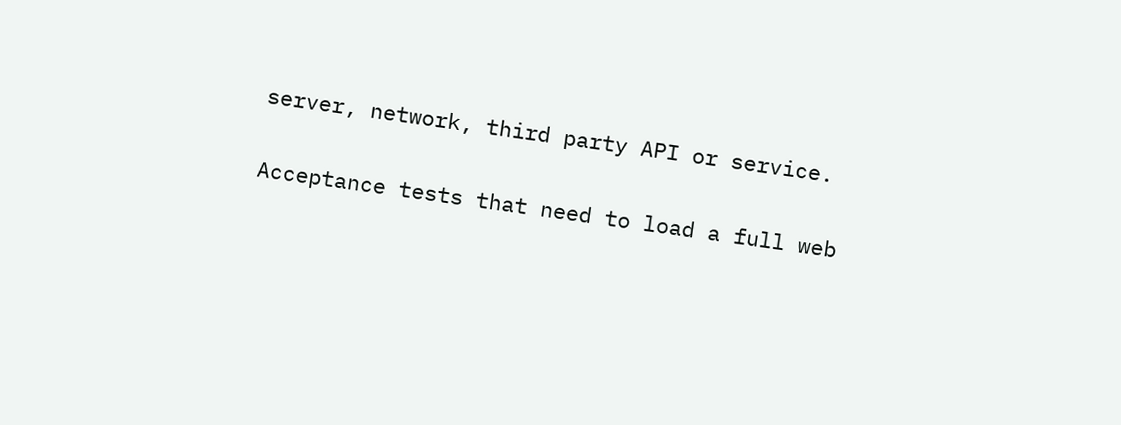server, network, third party API or service.

Acceptance tests that need to load a full web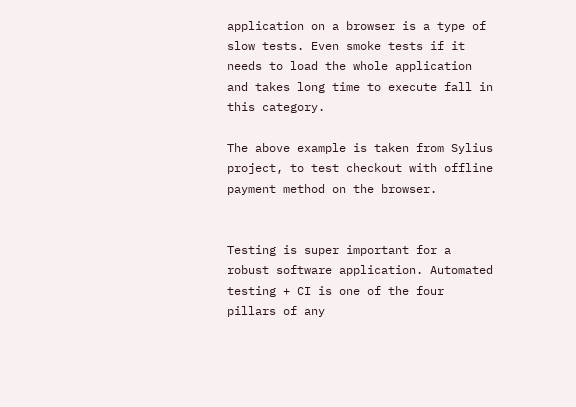application on a browser is a type of slow tests. Even smoke tests if it needs to load the whole application and takes long time to execute fall in this category.

The above example is taken from Sylius project, to test checkout with offline payment method on the browser.


Testing is super important for a robust software application. Automated testing + CI is one of the four pillars of any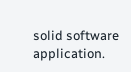solid software application.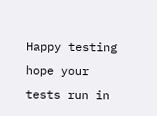Happy testing hope your tests run in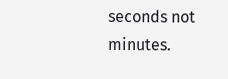seconds not minutes.